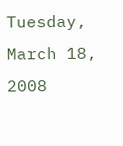Tuesday, March 18, 2008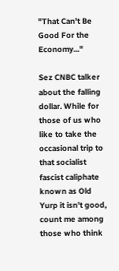"That Can't Be Good For the Economy..."

Sez CNBC talker about the falling dollar. While for those of us who like to take the occasional trip to that socialist fascist caliphate known as Old Yurp it isn't good, count me among those who think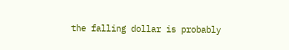the falling dollar is probably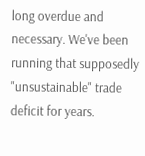long overdue and necessary. We've been running that supposedly "unsustainable" trade deficit for years.